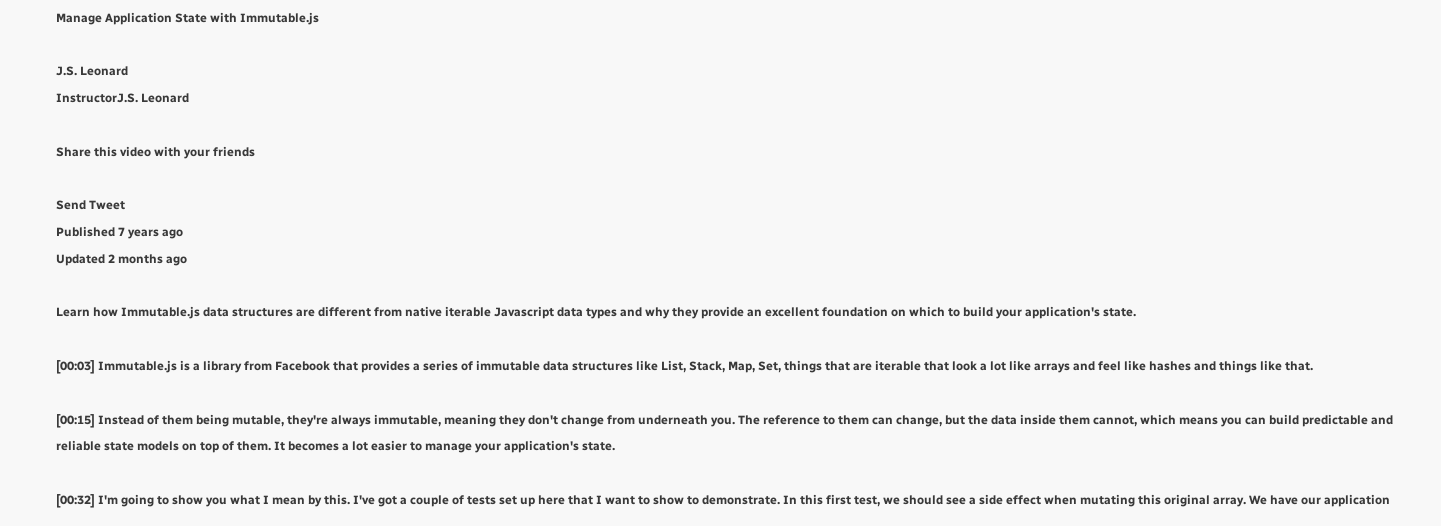Manage Application State with Immutable.js

J.S. Leonard
InstructorJ.S. Leonard

Share this video with your friends

Send Tweet
Published 7 years ago
Updated 2 months ago

Learn how Immutable.js data structures are different from native iterable Javascript data types and why they provide an excellent foundation on which to build your application's state.

[00:03] Immutable.js is a library from Facebook that provides a series of immutable data structures like List, Stack, Map, Set, things that are iterable that look a lot like arrays and feel like hashes and things like that.

[00:15] Instead of them being mutable, they're always immutable, meaning they don't change from underneath you. The reference to them can change, but the data inside them cannot, which means you can build predictable and reliable state models on top of them. It becomes a lot easier to manage your application's state.

[00:32] I'm going to show you what I mean by this. I've got a couple of tests set up here that I want to show to demonstrate. In this first test, we should see a side effect when mutating this original array. We have our application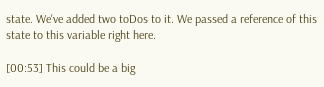state. We've added two toDos to it. We passed a reference of this state to this variable right here.

[00:53] This could be a big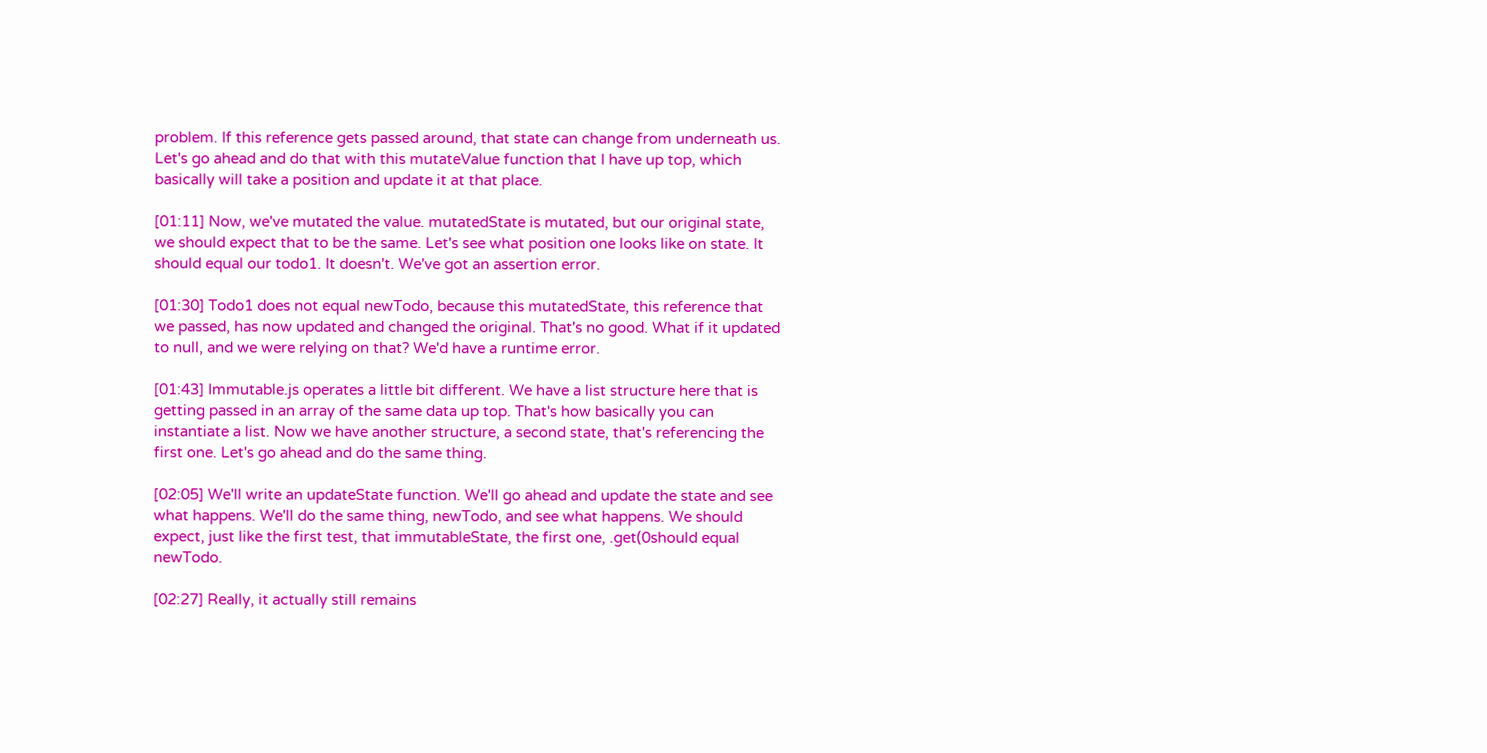problem. If this reference gets passed around, that state can change from underneath us. Let's go ahead and do that with this mutateValue function that I have up top, which basically will take a position and update it at that place.

[01:11] Now, we've mutated the value. mutatedState is mutated, but our original state, we should expect that to be the same. Let's see what position one looks like on state. It should equal our todo1. It doesn't. We've got an assertion error.

[01:30] Todo1 does not equal newTodo, because this mutatedState, this reference that we passed, has now updated and changed the original. That's no good. What if it updated to null, and we were relying on that? We'd have a runtime error.

[01:43] Immutable.js operates a little bit different. We have a list structure here that is getting passed in an array of the same data up top. That's how basically you can instantiate a list. Now we have another structure, a second state, that's referencing the first one. Let's go ahead and do the same thing.

[02:05] We'll write an updateState function. We'll go ahead and update the state and see what happens. We'll do the same thing, newTodo, and see what happens. We should expect, just like the first test, that immutableState, the first one, .get(0should equal newTodo.

[02:27] Really, it actually still remains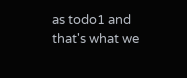as todo1 and that's what we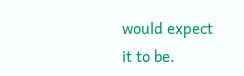would expect it to be.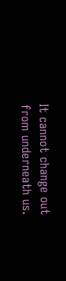It cannot change out from underneath us.